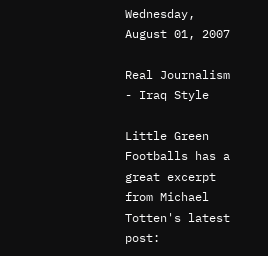Wednesday, August 01, 2007

Real Journalism - Iraq Style

Little Green Footballs has a great excerpt from Michael Totten's latest post: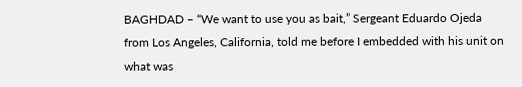BAGHDAD – “We want to use you as bait,” Sergeant Eduardo Ojeda from Los Angeles, California, told me before I embedded with his unit on what was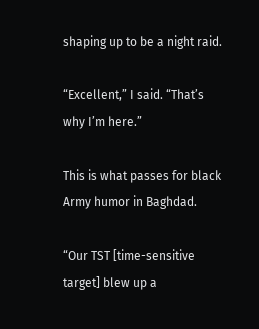shaping up to be a night raid.

“Excellent,” I said. “That’s why I’m here.”

This is what passes for black Army humor in Baghdad.

“Our TST [time-sensitive target] blew up a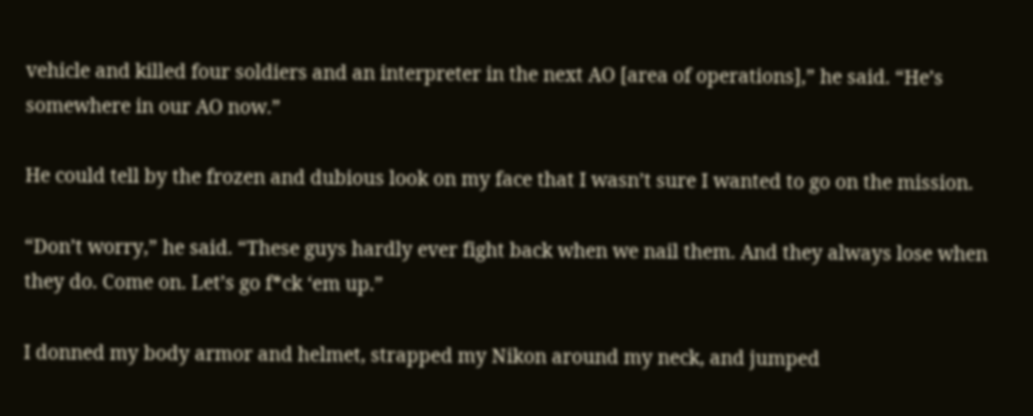vehicle and killed four soldiers and an interpreter in the next AO [area of operations],” he said. “He’s somewhere in our AO now.”

He could tell by the frozen and dubious look on my face that I wasn’t sure I wanted to go on the mission.

“Don’t worry,” he said. “These guys hardly ever fight back when we nail them. And they always lose when they do. Come on. Let’s go f*ck ‘em up.”

I donned my body armor and helmet, strapped my Nikon around my neck, and jumped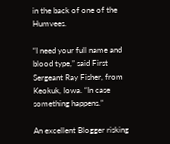in the back of one of the Humvees.

“I need your full name and blood type,” said First Sergeant Ray Fisher, from Keokuk, Iowa. “In case something happens.”

An excellent Blogger risking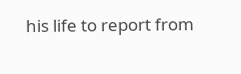his life to report from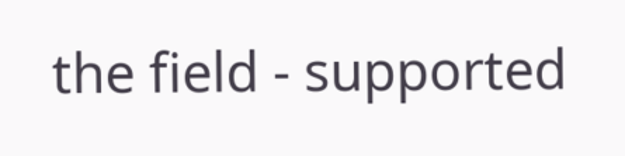the field - supported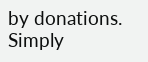by donations. Simply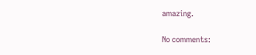amazing.

No comments: